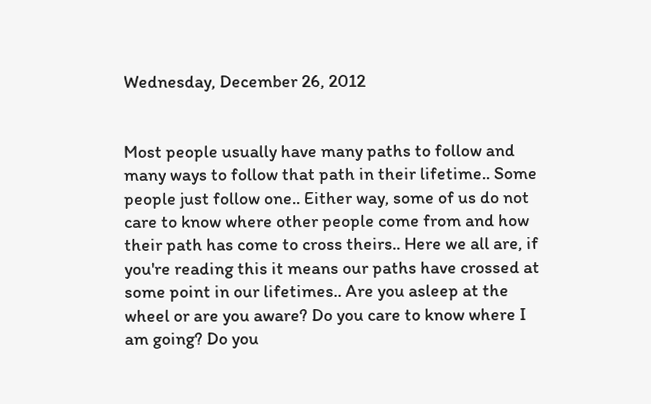Wednesday, December 26, 2012


Most people usually have many paths to follow and many ways to follow that path in their lifetime.. Some people just follow one.. Either way, some of us do not care to know where other people come from and how their path has come to cross theirs.. Here we all are, if you're reading this it means our paths have crossed at some point in our lifetimes.. Are you asleep at the wheel or are you aware? Do you care to know where I am going? Do you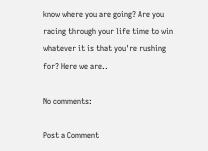know where you are going? Are you racing through your life time to win whatever it is that you're rushing for? Here we are..

No comments:

Post a Comment